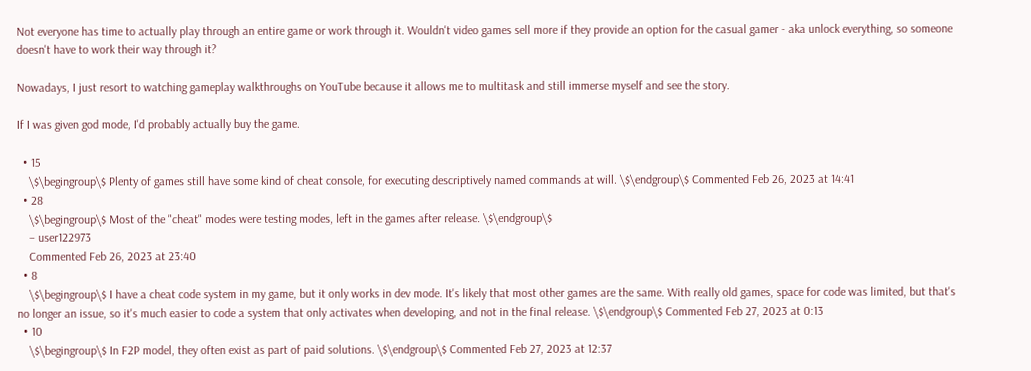Not everyone has time to actually play through an entire game or work through it. Wouldn't video games sell more if they provide an option for the casual gamer - aka unlock everything, so someone doesn't have to work their way through it?

Nowadays, I just resort to watching gameplay walkthroughs on YouTube because it allows me to multitask and still immerse myself and see the story.

If I was given god mode, I'd probably actually buy the game.

  • 15
    \$\begingroup\$ Plenty of games still have some kind of cheat console, for executing descriptively named commands at will. \$\endgroup\$ Commented Feb 26, 2023 at 14:41
  • 28
    \$\begingroup\$ Most of the "cheat" modes were testing modes, left in the games after release. \$\endgroup\$
    – user122973
    Commented Feb 26, 2023 at 23:40
  • 8
    \$\begingroup\$ I have a cheat code system in my game, but it only works in dev mode. It's likely that most other games are the same. With really old games, space for code was limited, but that's no longer an issue, so it's much easier to code a system that only activates when developing, and not in the final release. \$\endgroup\$ Commented Feb 27, 2023 at 0:13
  • 10
    \$\begingroup\$ In F2P model, they often exist as part of paid solutions. \$\endgroup\$ Commented Feb 27, 2023 at 12:37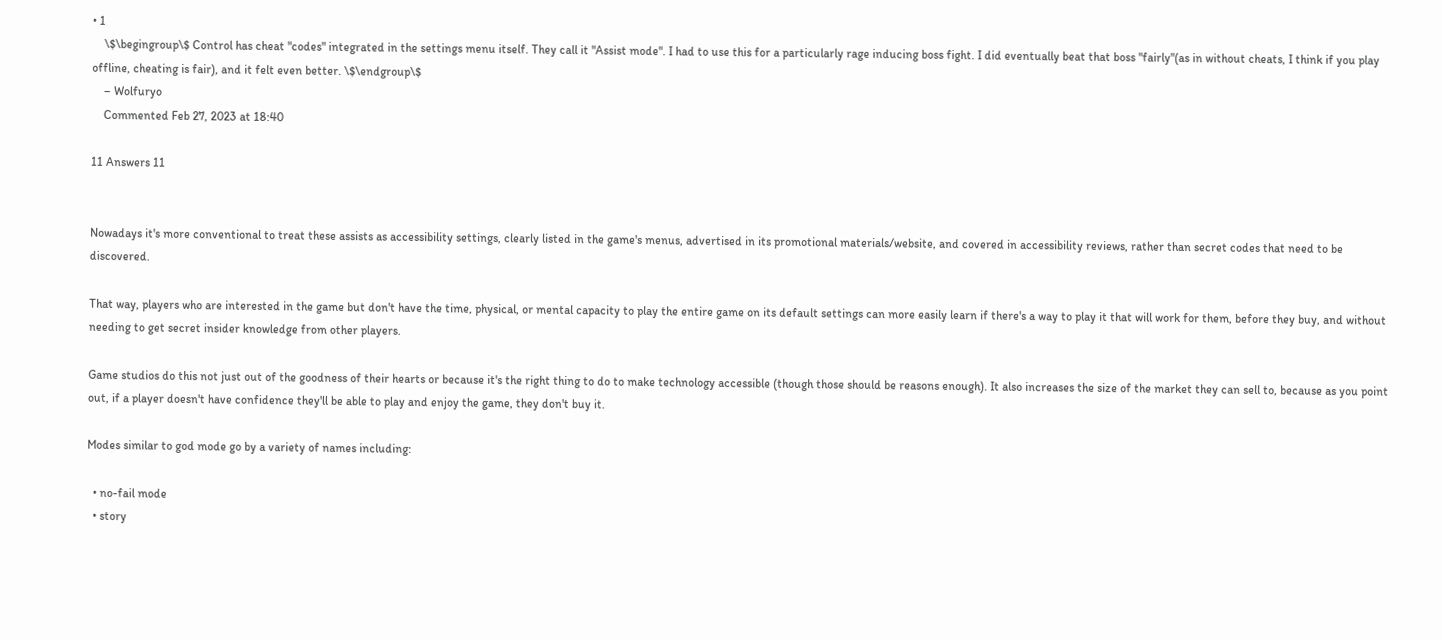• 1
    \$\begingroup\$ Control has cheat "codes" integrated in the settings menu itself. They call it "Assist mode". I had to use this for a particularly rage inducing boss fight. I did eventually beat that boss "fairly"(as in without cheats, I think if you play offline, cheating is fair), and it felt even better. \$\endgroup\$
    – Wolfuryo
    Commented Feb 27, 2023 at 18:40

11 Answers 11


Nowadays it's more conventional to treat these assists as accessibility settings, clearly listed in the game's menus, advertised in its promotional materials/website, and covered in accessibility reviews, rather than secret codes that need to be discovered.

That way, players who are interested in the game but don't have the time, physical, or mental capacity to play the entire game on its default settings can more easily learn if there's a way to play it that will work for them, before they buy, and without needing to get secret insider knowledge from other players.

Game studios do this not just out of the goodness of their hearts or because it's the right thing to do to make technology accessible (though those should be reasons enough). It also increases the size of the market they can sell to, because as you point out, if a player doesn't have confidence they'll be able to play and enjoy the game, they don't buy it.

Modes similar to god mode go by a variety of names including:

  • no-fail mode
  • story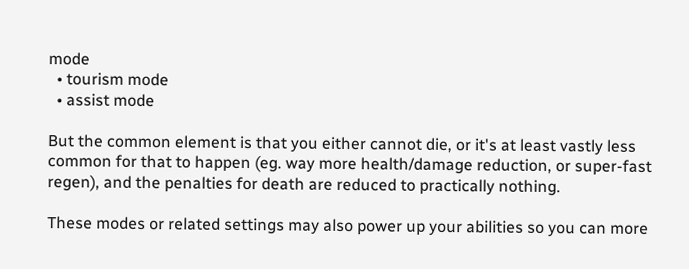mode
  • tourism mode
  • assist mode

But the common element is that you either cannot die, or it's at least vastly less common for that to happen (eg. way more health/damage reduction, or super-fast regen), and the penalties for death are reduced to practically nothing.

These modes or related settings may also power up your abilities so you can more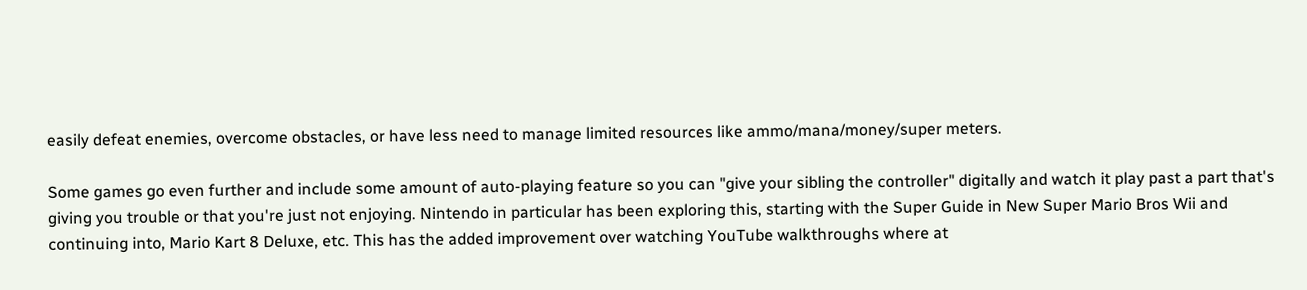easily defeat enemies, overcome obstacles, or have less need to manage limited resources like ammo/mana/money/super meters.

Some games go even further and include some amount of auto-playing feature so you can "give your sibling the controller" digitally and watch it play past a part that's giving you trouble or that you're just not enjoying. Nintendo in particular has been exploring this, starting with the Super Guide in New Super Mario Bros Wii and continuing into, Mario Kart 8 Deluxe, etc. This has the added improvement over watching YouTube walkthroughs where at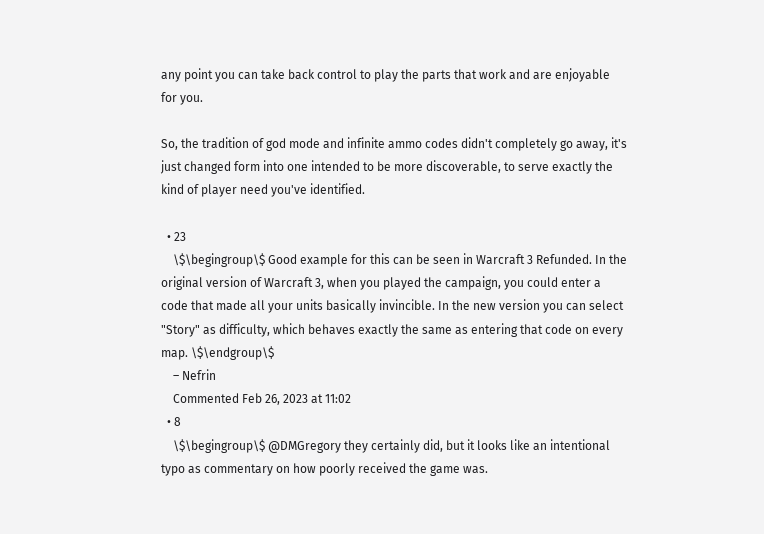any point you can take back control to play the parts that work and are enjoyable for you.

So, the tradition of god mode and infinite ammo codes didn't completely go away, it's just changed form into one intended to be more discoverable, to serve exactly the kind of player need you've identified.

  • 23
    \$\begingroup\$ Good example for this can be seen in Warcraft 3 Refunded. In the original version of Warcraft 3, when you played the campaign, you could enter a code that made all your units basically invincible. In the new version you can select "Story" as difficulty, which behaves exactly the same as entering that code on every map. \$\endgroup\$
    – Nefrin
    Commented Feb 26, 2023 at 11:02
  • 8
    \$\begingroup\$ @DMGregory they certainly did, but it looks like an intentional typo as commentary on how poorly received the game was.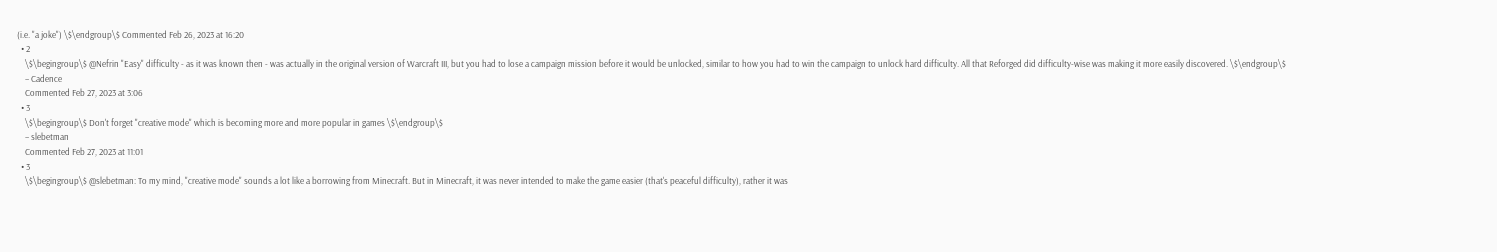(i.e. "a joke") \$\endgroup\$ Commented Feb 26, 2023 at 16:20
  • 2
    \$\begingroup\$ @Nefrin "Easy" difficulty - as it was known then - was actually in the original version of Warcraft III, but you had to lose a campaign mission before it would be unlocked, similar to how you had to win the campaign to unlock hard difficulty. All that Reforged did difficulty-wise was making it more easily discovered. \$\endgroup\$
    – Cadence
    Commented Feb 27, 2023 at 3:06
  • 3
    \$\begingroup\$ Don't forget "creative mode" which is becoming more and more popular in games \$\endgroup\$
    – slebetman
    Commented Feb 27, 2023 at 11:01
  • 3
    \$\begingroup\$ @slebetman: To my mind, "creative mode" sounds a lot like a borrowing from Minecraft. But in Minecraft, it was never intended to make the game easier (that's peaceful difficulty), rather it was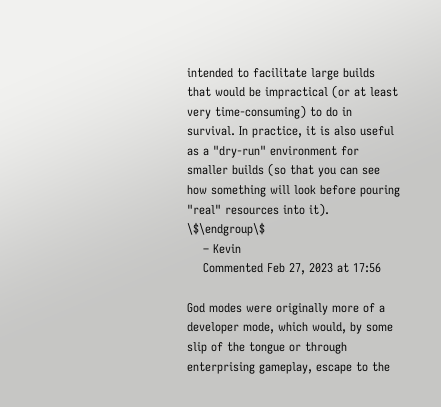intended to facilitate large builds that would be impractical (or at least very time-consuming) to do in survival. In practice, it is also useful as a "dry-run" environment for smaller builds (so that you can see how something will look before pouring "real" resources into it). \$\endgroup\$
    – Kevin
    Commented Feb 27, 2023 at 17:56

God modes were originally more of a developer mode, which would, by some slip of the tongue or through enterprising gameplay, escape to the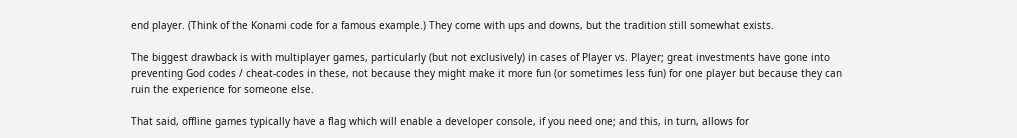end player. (Think of the Konami code for a famous example.) They come with ups and downs, but the tradition still somewhat exists.

The biggest drawback is with multiplayer games, particularly (but not exclusively) in cases of Player vs. Player; great investments have gone into preventing God codes / cheat-codes in these, not because they might make it more fun (or sometimes less fun) for one player but because they can ruin the experience for someone else.

That said, offline games typically have a flag which will enable a developer console, if you need one; and this, in turn, allows for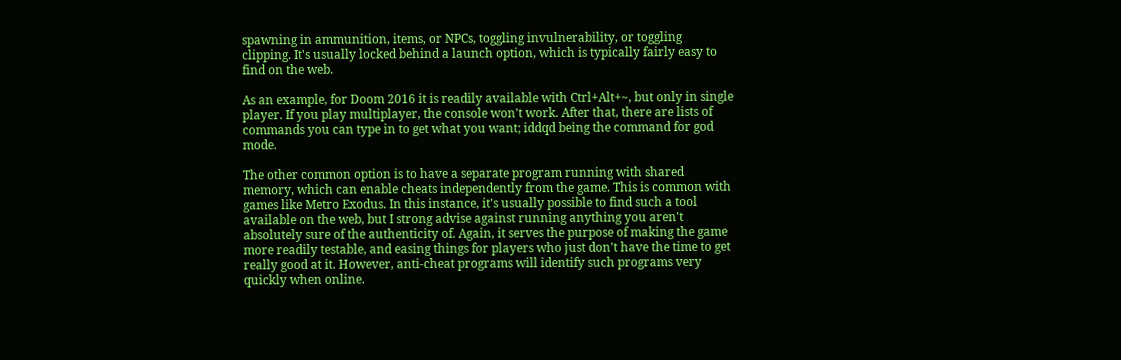spawning in ammunition, items, or NPCs, toggling invulnerability, or toggling clipping. It's usually locked behind a launch option, which is typically fairly easy to find on the web.

As an example, for Doom 2016 it is readily available with Ctrl+Alt+~, but only in single player. If you play multiplayer, the console won't work. After that, there are lists of commands you can type in to get what you want; iddqd being the command for god mode.

The other common option is to have a separate program running with shared memory, which can enable cheats independently from the game. This is common with games like Metro Exodus. In this instance, it's usually possible to find such a tool available on the web, but I strong advise against running anything you aren't absolutely sure of the authenticity of. Again, it serves the purpose of making the game more readily testable, and easing things for players who just don't have the time to get really good at it. However, anti-cheat programs will identify such programs very quickly when online.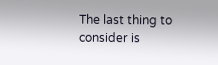The last thing to consider is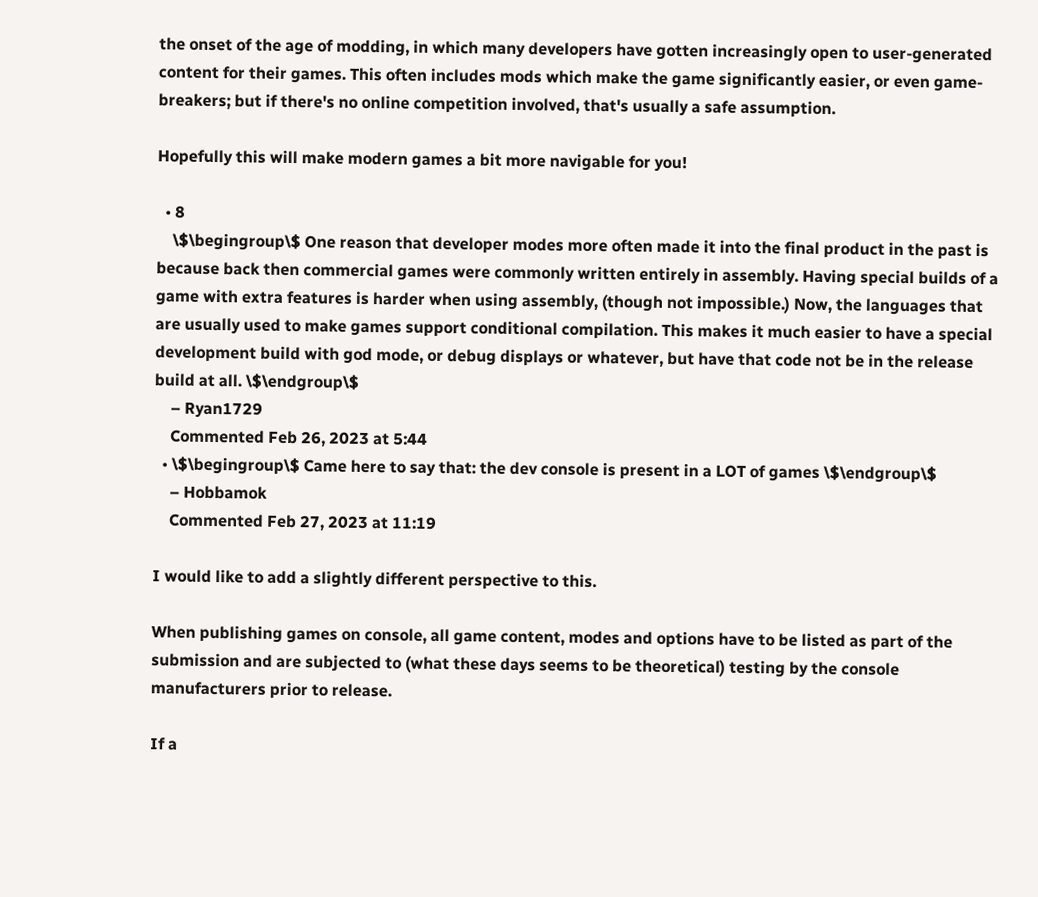the onset of the age of modding, in which many developers have gotten increasingly open to user-generated content for their games. This often includes mods which make the game significantly easier, or even game-breakers; but if there's no online competition involved, that's usually a safe assumption.

Hopefully this will make modern games a bit more navigable for you!

  • 8
    \$\begingroup\$ One reason that developer modes more often made it into the final product in the past is because back then commercial games were commonly written entirely in assembly. Having special builds of a game with extra features is harder when using assembly, (though not impossible.) Now, the languages that are usually used to make games support conditional compilation. This makes it much easier to have a special development build with god mode, or debug displays or whatever, but have that code not be in the release build at all. \$\endgroup\$
    – Ryan1729
    Commented Feb 26, 2023 at 5:44
  • \$\begingroup\$ Came here to say that: the dev console is present in a LOT of games \$\endgroup\$
    – Hobbamok
    Commented Feb 27, 2023 at 11:19

I would like to add a slightly different perspective to this.

When publishing games on console, all game content, modes and options have to be listed as part of the submission and are subjected to (what these days seems to be theoretical) testing by the console manufacturers prior to release.

If a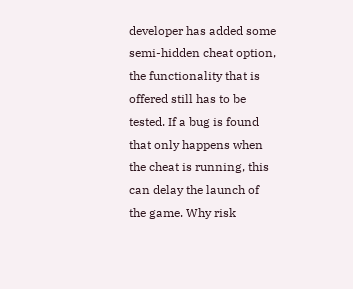developer has added some semi-hidden cheat option, the functionality that is offered still has to be tested. If a bug is found that only happens when the cheat is running, this can delay the launch of the game. Why risk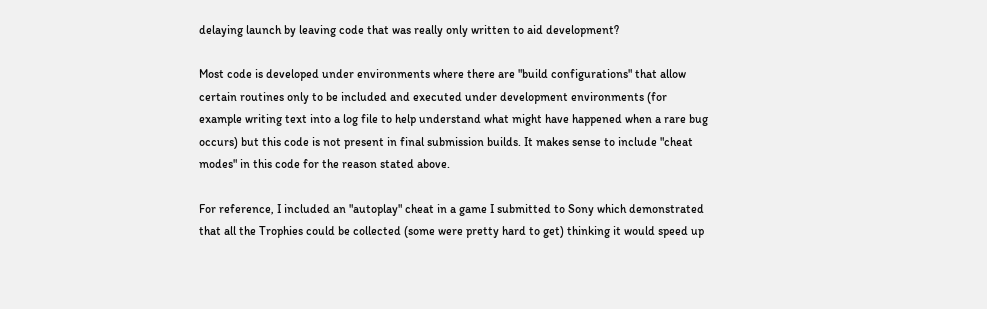delaying launch by leaving code that was really only written to aid development?

Most code is developed under environments where there are "build configurations" that allow certain routines only to be included and executed under development environments (for example writing text into a log file to help understand what might have happened when a rare bug occurs) but this code is not present in final submission builds. It makes sense to include "cheat modes" in this code for the reason stated above.

For reference, I included an "autoplay" cheat in a game I submitted to Sony which demonstrated that all the Trophies could be collected (some were pretty hard to get) thinking it would speed up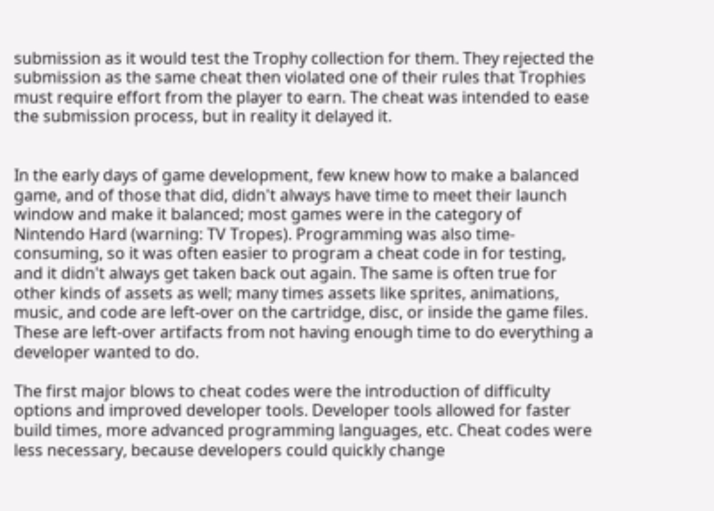submission as it would test the Trophy collection for them. They rejected the submission as the same cheat then violated one of their rules that Trophies must require effort from the player to earn. The cheat was intended to ease the submission process, but in reality it delayed it.


In the early days of game development, few knew how to make a balanced game, and of those that did, didn't always have time to meet their launch window and make it balanced; most games were in the category of Nintendo Hard (warning: TV Tropes). Programming was also time-consuming, so it was often easier to program a cheat code in for testing, and it didn't always get taken back out again. The same is often true for other kinds of assets as well; many times assets like sprites, animations, music, and code are left-over on the cartridge, disc, or inside the game files. These are left-over artifacts from not having enough time to do everything a developer wanted to do.

The first major blows to cheat codes were the introduction of difficulty options and improved developer tools. Developer tools allowed for faster build times, more advanced programming languages, etc. Cheat codes were less necessary, because developers could quickly change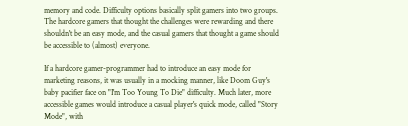memory and code. Difficulty options basically split gamers into two groups. The hardcore gamers that thought the challenges were rewarding and there shouldn't be an easy mode, and the casual gamers that thought a game should be accessible to (almost) everyone.

If a hardcore gamer-programmer had to introduce an easy mode for marketing reasons, it was usually in a mocking manner, like Doom Guy's baby pacifier face on "I'm Too Young To Die" difficulty. Much later, more accessible games would introduce a casual player's quick mode, called "Story Mode", with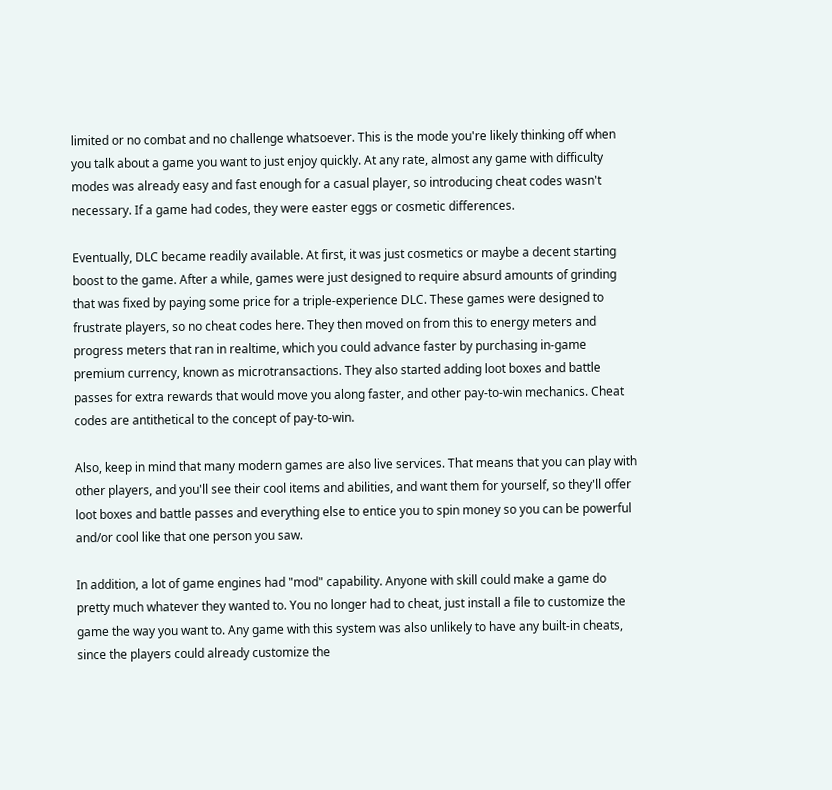limited or no combat and no challenge whatsoever. This is the mode you're likely thinking off when you talk about a game you want to just enjoy quickly. At any rate, almost any game with difficulty modes was already easy and fast enough for a casual player, so introducing cheat codes wasn't necessary. If a game had codes, they were easter eggs or cosmetic differences.

Eventually, DLC became readily available. At first, it was just cosmetics or maybe a decent starting boost to the game. After a while, games were just designed to require absurd amounts of grinding that was fixed by paying some price for a triple-experience DLC. These games were designed to frustrate players, so no cheat codes here. They then moved on from this to energy meters and progress meters that ran in realtime, which you could advance faster by purchasing in-game premium currency, known as microtransactions. They also started adding loot boxes and battle passes for extra rewards that would move you along faster, and other pay-to-win mechanics. Cheat codes are antithetical to the concept of pay-to-win.

Also, keep in mind that many modern games are also live services. That means that you can play with other players, and you'll see their cool items and abilities, and want them for yourself, so they'll offer loot boxes and battle passes and everything else to entice you to spin money so you can be powerful and/or cool like that one person you saw.

In addition, a lot of game engines had "mod" capability. Anyone with skill could make a game do pretty much whatever they wanted to. You no longer had to cheat, just install a file to customize the game the way you want to. Any game with this system was also unlikely to have any built-in cheats, since the players could already customize the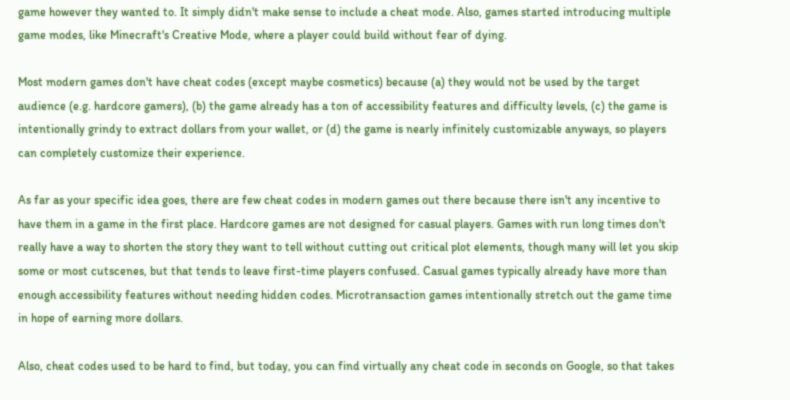game however they wanted to. It simply didn't make sense to include a cheat mode. Also, games started introducing multiple game modes, like Minecraft's Creative Mode, where a player could build without fear of dying.

Most modern games don't have cheat codes (except maybe cosmetics) because (a) they would not be used by the target audience (e.g. hardcore gamers), (b) the game already has a ton of accessibility features and difficulty levels, (c) the game is intentionally grindy to extract dollars from your wallet, or (d) the game is nearly infinitely customizable anyways, so players can completely customize their experience.

As far as your specific idea goes, there are few cheat codes in modern games out there because there isn't any incentive to have them in a game in the first place. Hardcore games are not designed for casual players. Games with run long times don't really have a way to shorten the story they want to tell without cutting out critical plot elements, though many will let you skip some or most cutscenes, but that tends to leave first-time players confused. Casual games typically already have more than enough accessibility features without needing hidden codes. Microtransaction games intentionally stretch out the game time in hope of earning more dollars.

Also, cheat codes used to be hard to find, but today, you can find virtually any cheat code in seconds on Google, so that takes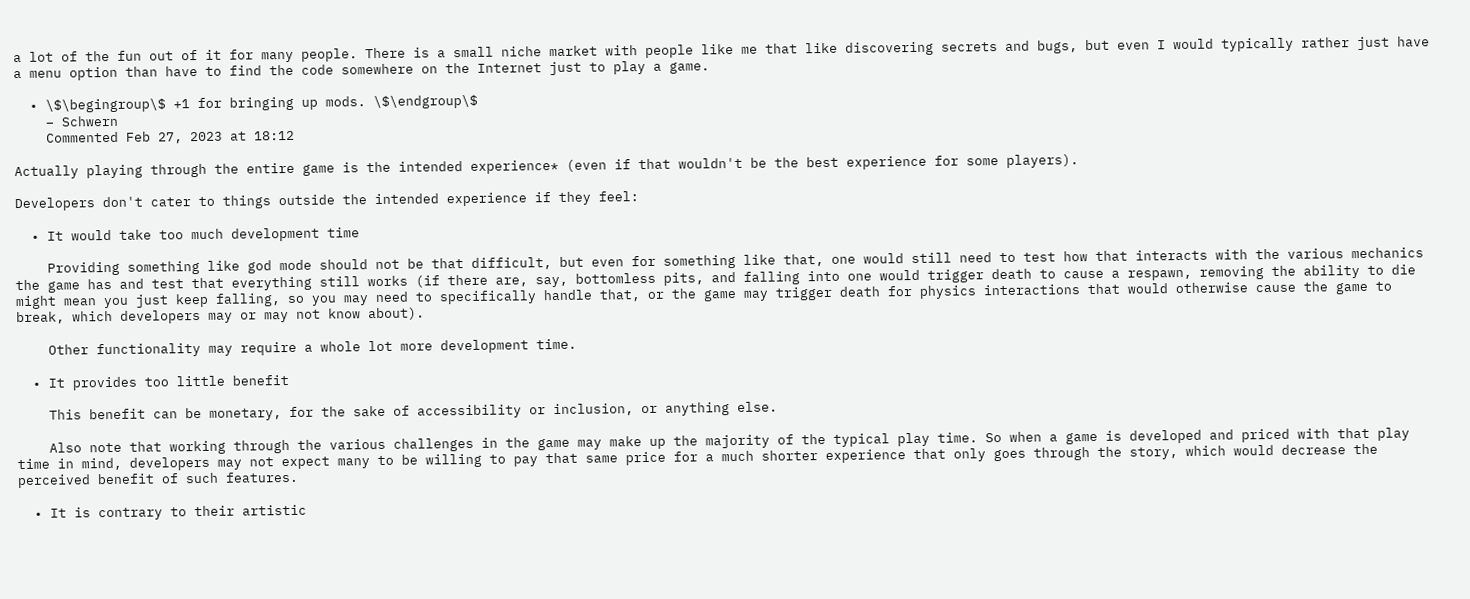a lot of the fun out of it for many people. There is a small niche market with people like me that like discovering secrets and bugs, but even I would typically rather just have a menu option than have to find the code somewhere on the Internet just to play a game.

  • \$\begingroup\$ +1 for bringing up mods. \$\endgroup\$
    – Schwern
    Commented Feb 27, 2023 at 18:12

Actually playing through the entire game is the intended experience* (even if that wouldn't be the best experience for some players).

Developers don't cater to things outside the intended experience if they feel:

  • It would take too much development time

    Providing something like god mode should not be that difficult, but even for something like that, one would still need to test how that interacts with the various mechanics the game has and test that everything still works (if there are, say, bottomless pits, and falling into one would trigger death to cause a respawn, removing the ability to die might mean you just keep falling, so you may need to specifically handle that, or the game may trigger death for physics interactions that would otherwise cause the game to break, which developers may or may not know about).

    Other functionality may require a whole lot more development time.

  • It provides too little benefit

    This benefit can be monetary, for the sake of accessibility or inclusion, or anything else.

    Also note that working through the various challenges in the game may make up the majority of the typical play time. So when a game is developed and priced with that play time in mind, developers may not expect many to be willing to pay that same price for a much shorter experience that only goes through the story, which would decrease the perceived benefit of such features.

  • It is contrary to their artistic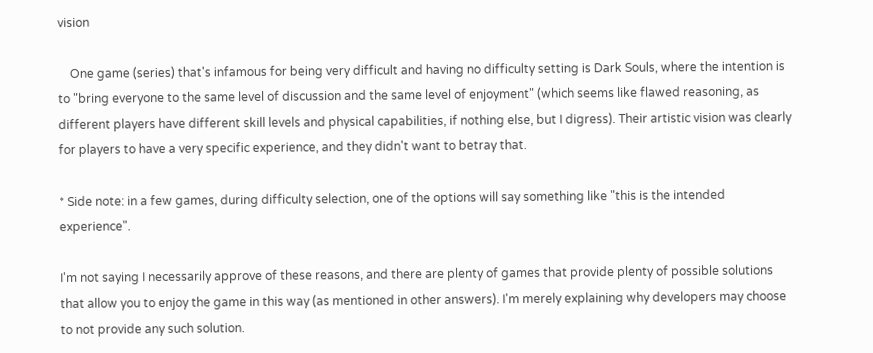vision

    One game (series) that's infamous for being very difficult and having no difficulty setting is Dark Souls, where the intention is to "bring everyone to the same level of discussion and the same level of enjoyment" (which seems like flawed reasoning, as different players have different skill levels and physical capabilities, if nothing else, but I digress). Their artistic vision was clearly for players to have a very specific experience, and they didn't want to betray that.

* Side note: in a few games, during difficulty selection, one of the options will say something like "this is the intended experience".

I'm not saying I necessarily approve of these reasons, and there are plenty of games that provide plenty of possible solutions that allow you to enjoy the game in this way (as mentioned in other answers). I'm merely explaining why developers may choose to not provide any such solution.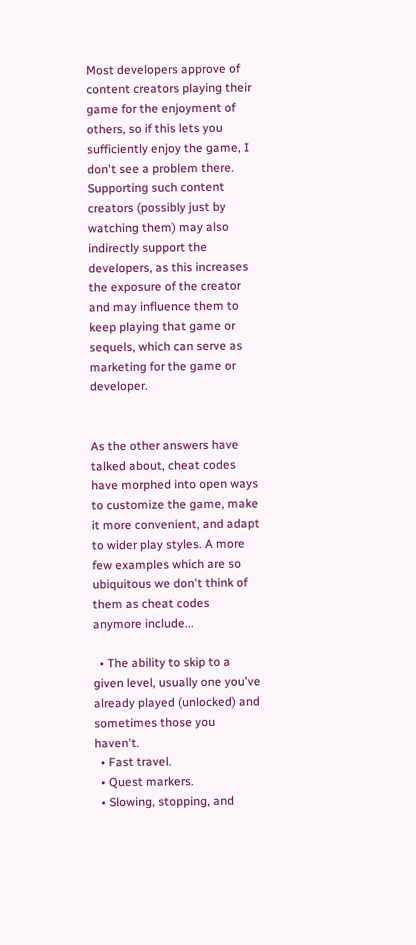Most developers approve of content creators playing their game for the enjoyment of others, so if this lets you sufficiently enjoy the game, I don't see a problem there. Supporting such content creators (possibly just by watching them) may also indirectly support the developers, as this increases the exposure of the creator and may influence them to keep playing that game or sequels, which can serve as marketing for the game or developer.


As the other answers have talked about, cheat codes have morphed into open ways to customize the game, make it more convenient, and adapt to wider play styles. A more few examples which are so ubiquitous we don't think of them as cheat codes anymore include...

  • The ability to skip to a given level, usually one you've already played (unlocked) and sometimes those you haven't.
  • Fast travel.
  • Quest markers.
  • Slowing, stopping, and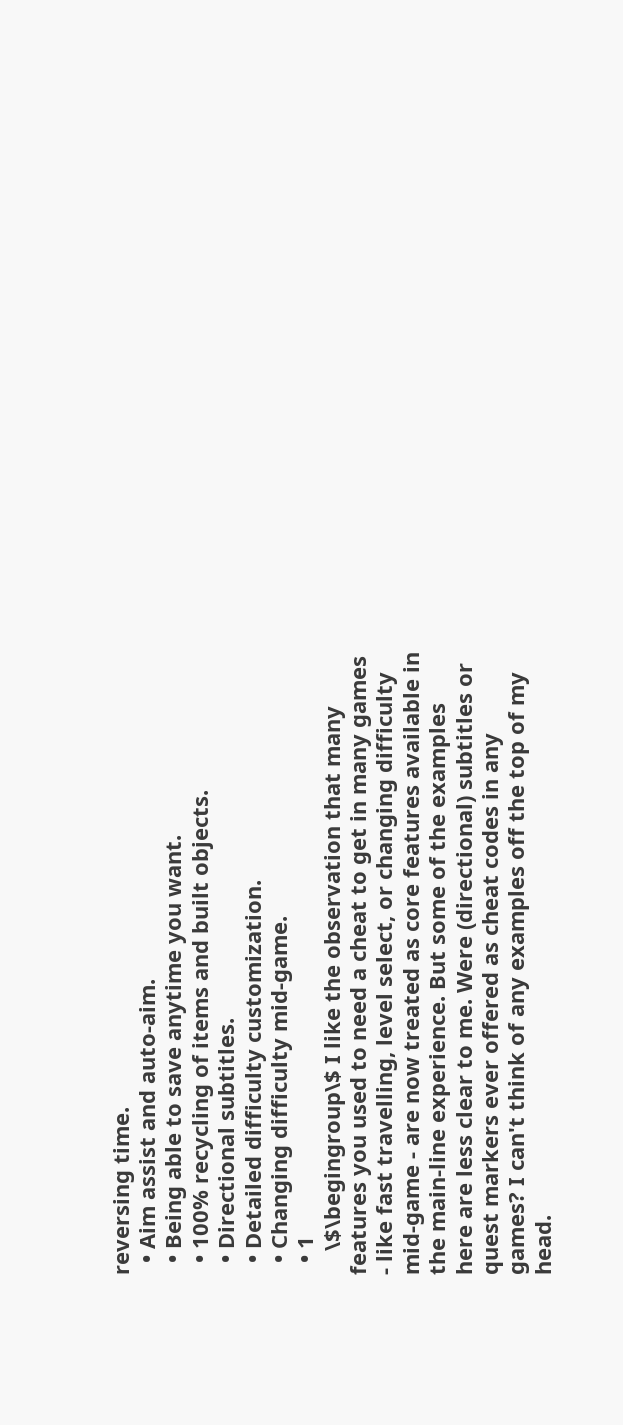reversing time.
  • Aim assist and auto-aim.
  • Being able to save anytime you want.
  • 100% recycling of items and built objects.
  • Directional subtitles.
  • Detailed difficulty customization.
  • Changing difficulty mid-game.
  • 1
    \$\begingroup\$ I like the observation that many features you used to need a cheat to get in many games - like fast travelling, level select, or changing difficulty mid-game - are now treated as core features available in the main-line experience. But some of the examples here are less clear to me. Were (directional) subtitles or quest markers ever offered as cheat codes in any games? I can't think of any examples off the top of my head.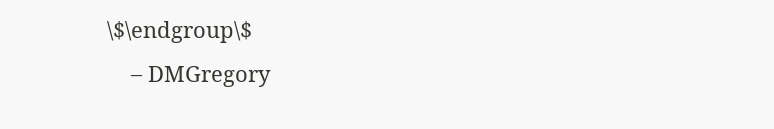\$\endgroup\$
    – DMGregory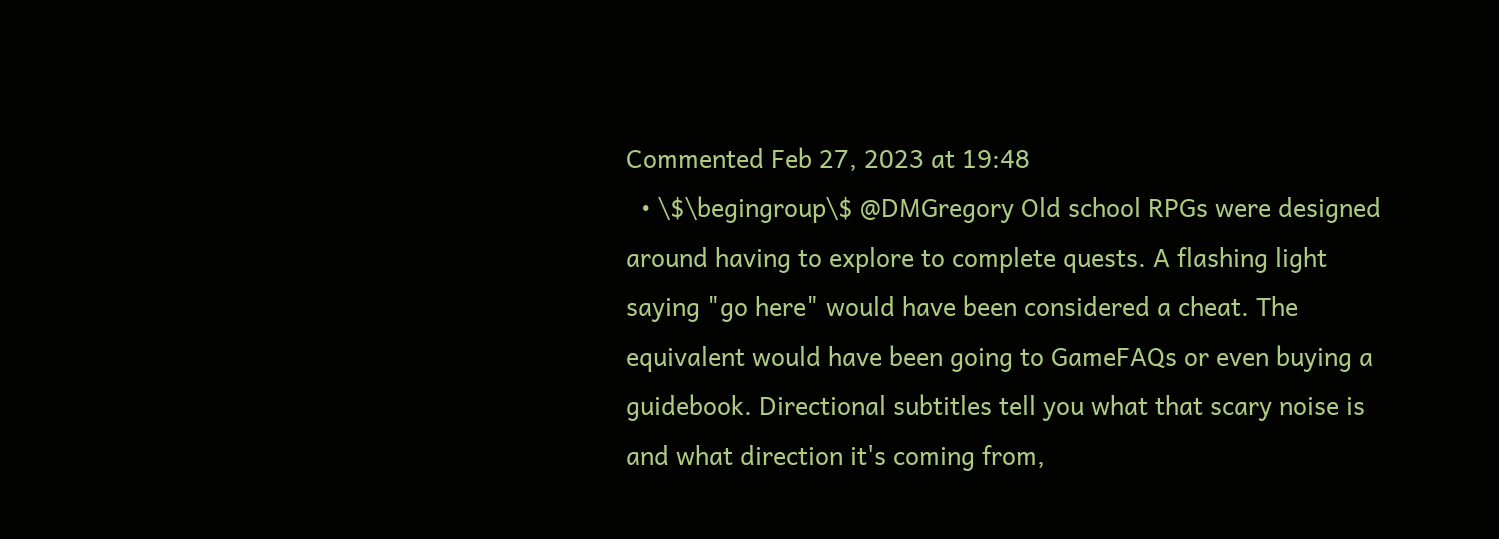Commented Feb 27, 2023 at 19:48
  • \$\begingroup\$ @DMGregory Old school RPGs were designed around having to explore to complete quests. A flashing light saying "go here" would have been considered a cheat. The equivalent would have been going to GameFAQs or even buying a guidebook. Directional subtitles tell you what that scary noise is and what direction it's coming from,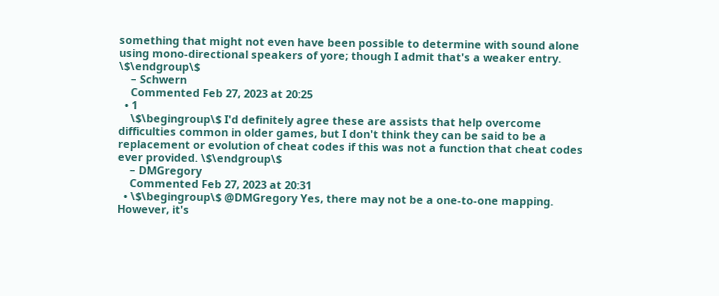something that might not even have been possible to determine with sound alone using mono-directional speakers of yore; though I admit that's a weaker entry. \$\endgroup\$
    – Schwern
    Commented Feb 27, 2023 at 20:25
  • 1
    \$\begingroup\$ I'd definitely agree these are assists that help overcome difficulties common in older games, but I don't think they can be said to be a replacement or evolution of cheat codes if this was not a function that cheat codes ever provided. \$\endgroup\$
    – DMGregory
    Commented Feb 27, 2023 at 20:31
  • \$\begingroup\$ @DMGregory Yes, there may not be a one-to-one mapping. However, it's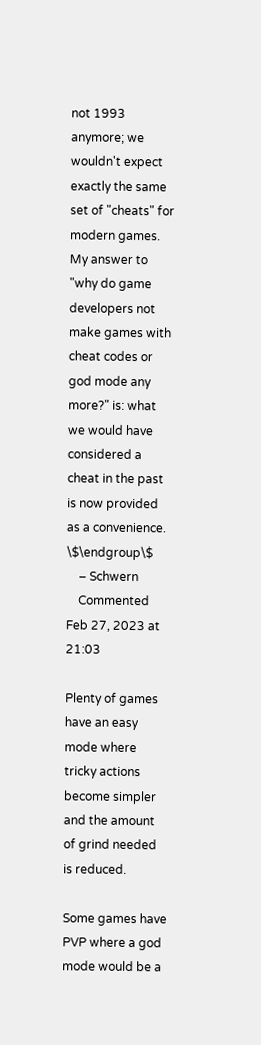not 1993 anymore; we wouldn't expect exactly the same set of "cheats" for modern games. My answer to "why do game developers not make games with cheat codes or god mode any more?" is: what we would have considered a cheat in the past is now provided as a convenience. \$\endgroup\$
    – Schwern
    Commented Feb 27, 2023 at 21:03

Plenty of games have an easy mode where tricky actions become simpler and the amount of grind needed is reduced.

Some games have PVP where a god mode would be a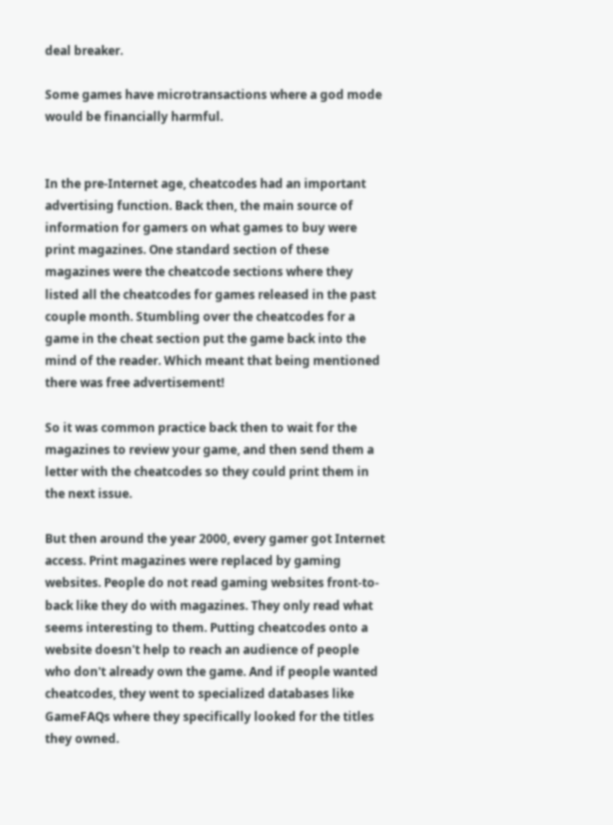deal breaker.

Some games have microtransactions where a god mode would be financially harmful.


In the pre-Internet age, cheatcodes had an important advertising function. Back then, the main source of information for gamers on what games to buy were print magazines. One standard section of these magazines were the cheatcode sections where they listed all the cheatcodes for games released in the past couple month. Stumbling over the cheatcodes for a game in the cheat section put the game back into the mind of the reader. Which meant that being mentioned there was free advertisement!

So it was common practice back then to wait for the magazines to review your game, and then send them a letter with the cheatcodes so they could print them in the next issue.

But then around the year 2000, every gamer got Internet access. Print magazines were replaced by gaming websites. People do not read gaming websites front-to-back like they do with magazines. They only read what seems interesting to them. Putting cheatcodes onto a website doesn't help to reach an audience of people who don't already own the game. And if people wanted cheatcodes, they went to specialized databases like GameFAQs where they specifically looked for the titles they owned.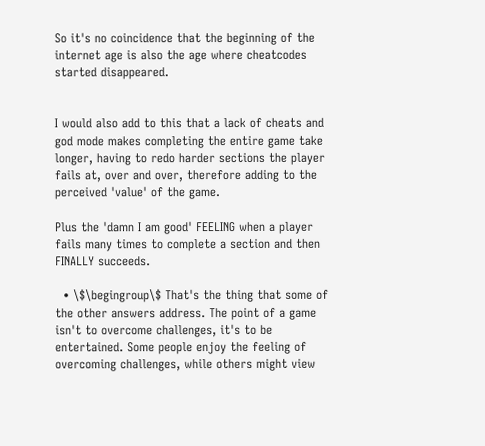So it's no coincidence that the beginning of the internet age is also the age where cheatcodes started disappeared.


I would also add to this that a lack of cheats and god mode makes completing the entire game take longer, having to redo harder sections the player fails at, over and over, therefore adding to the perceived 'value' of the game.

Plus the 'damn I am good' FEELING when a player fails many times to complete a section and then FINALLY succeeds.

  • \$\begingroup\$ That's the thing that some of the other answers address. The point of a game isn't to overcome challenges, it's to be entertained. Some people enjoy the feeling of overcoming challenges, while others might view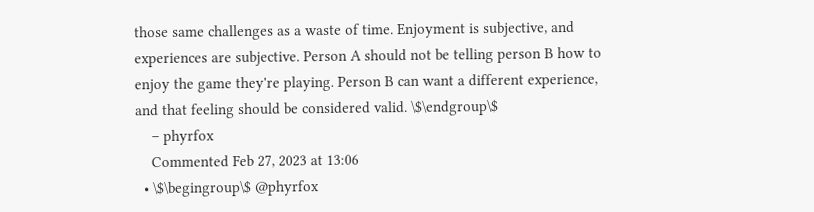those same challenges as a waste of time. Enjoyment is subjective, and experiences are subjective. Person A should not be telling person B how to enjoy the game they're playing. Person B can want a different experience, and that feeling should be considered valid. \$\endgroup\$
    – phyrfox
    Commented Feb 27, 2023 at 13:06
  • \$\begingroup\$ @phyrfox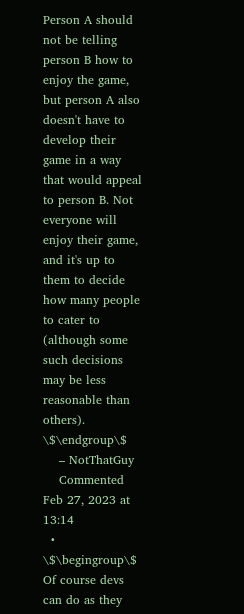Person A should not be telling person B how to enjoy the game, but person A also doesn't have to develop their game in a way that would appeal to person B. Not everyone will enjoy their game, and it's up to them to decide how many people to cater to (although some such decisions may be less reasonable than others). \$\endgroup\$
    – NotThatGuy
    Commented Feb 27, 2023 at 13:14
  • \$\begingroup\$ Of course devs can do as they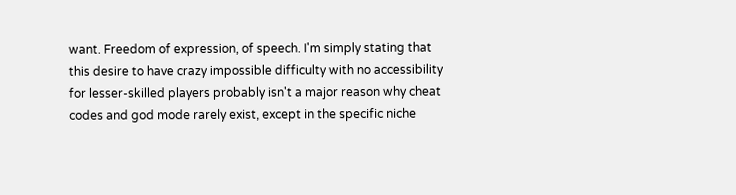want. Freedom of expression, of speech. I'm simply stating that this desire to have crazy impossible difficulty with no accessibility for lesser-skilled players probably isn't a major reason why cheat codes and god mode rarely exist, except in the specific niche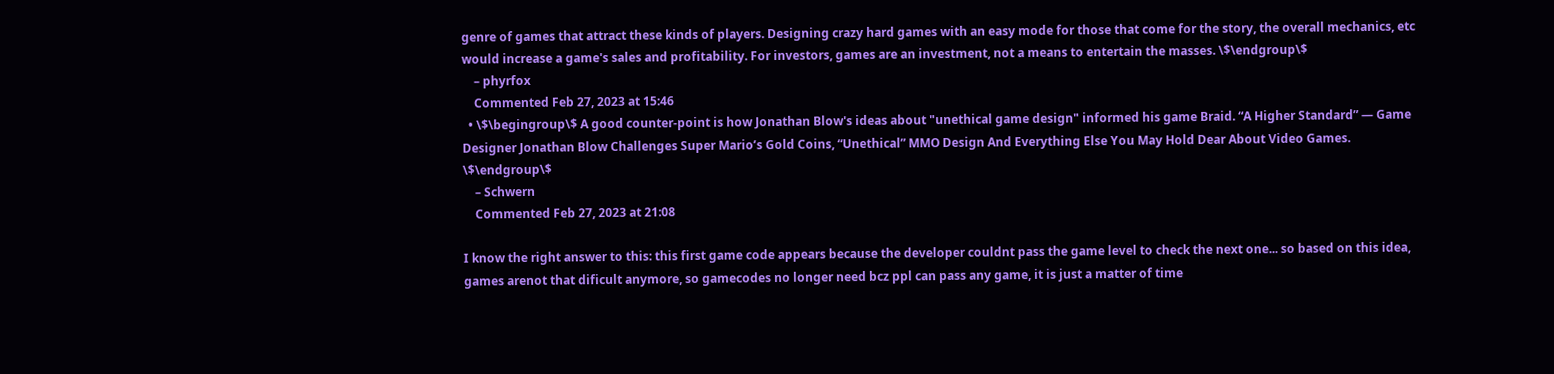genre of games that attract these kinds of players. Designing crazy hard games with an easy mode for those that come for the story, the overall mechanics, etc would increase a game's sales and profitability. For investors, games are an investment, not a means to entertain the masses. \$\endgroup\$
    – phyrfox
    Commented Feb 27, 2023 at 15:46
  • \$\begingroup\$ A good counter-point is how Jonathan Blow's ideas about "unethical game design" informed his game Braid. “A Higher Standard” — Game Designer Jonathan Blow Challenges Super Mario’s Gold Coins, “Unethical” MMO Design And Everything Else You May Hold Dear About Video Games. \$\endgroup\$
    – Schwern
    Commented Feb 27, 2023 at 21:08

I know the right answer to this: this first game code appears because the developer couldnt pass the game level to check the next one... so based on this idea, games arenot that dificult anymore, so gamecodes no longer need bcz ppl can pass any game, it is just a matter of time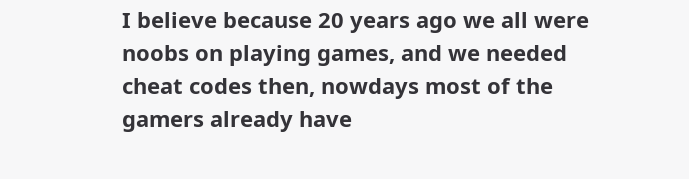I believe because 20 years ago we all were noobs on playing games, and we needed cheat codes then, nowdays most of the gamers already have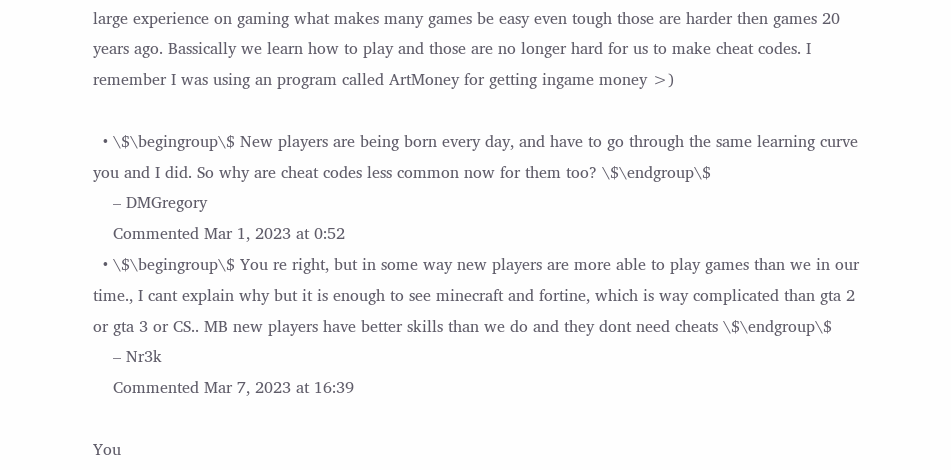large experience on gaming what makes many games be easy even tough those are harder then games 20 years ago. Bassically we learn how to play and those are no longer hard for us to make cheat codes. I remember I was using an program called ArtMoney for getting ingame money >)

  • \$\begingroup\$ New players are being born every day, and have to go through the same learning curve you and I did. So why are cheat codes less common now for them too? \$\endgroup\$
    – DMGregory
    Commented Mar 1, 2023 at 0:52
  • \$\begingroup\$ You re right, but in some way new players are more able to play games than we in our time., I cant explain why but it is enough to see minecraft and fortine, which is way complicated than gta 2 or gta 3 or CS.. MB new players have better skills than we do and they dont need cheats \$\endgroup\$
    – Nr3k
    Commented Mar 7, 2023 at 16:39

You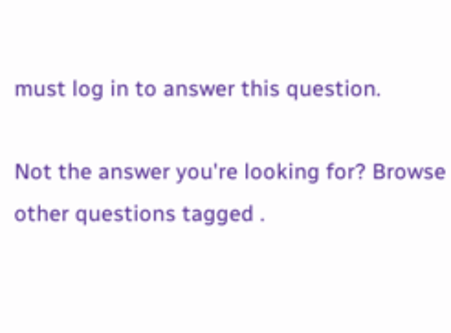must log in to answer this question.

Not the answer you're looking for? Browse other questions tagged .